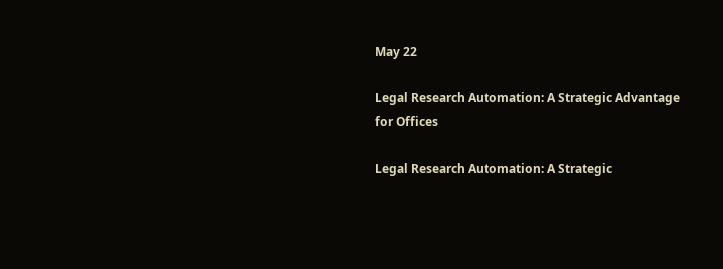May 22

Legal Research Automation: A Strategic Advantage for Offices

Legal Research Automation: A Strategic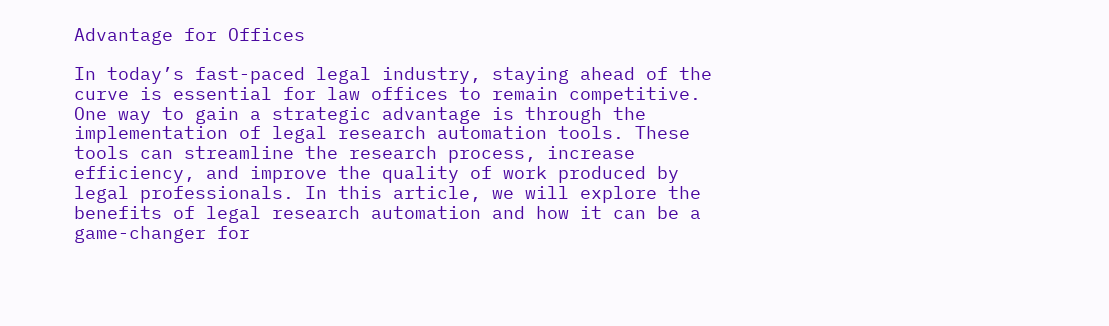Advantage for Offices

In today’s fast-paced legal industry, staying ahead of the curve is essential for law offices to remain competitive. One way to gain a strategic advantage is through the implementation of legal research automation tools. These tools can streamline the research process, increase efficiency, and improve the quality of work produced by legal professionals. In this article, we will explore the benefits of legal research automation and how it can be a game-changer for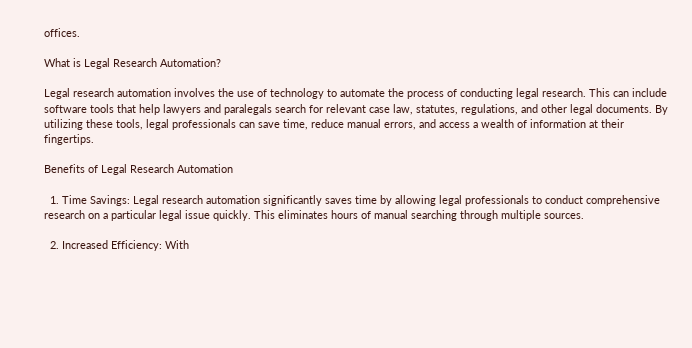offices.

What is Legal Research Automation?

Legal research automation involves the use of technology to automate the process of conducting legal research. This can include software tools that help lawyers and paralegals search for relevant case law, statutes, regulations, and other legal documents. By utilizing these tools, legal professionals can save time, reduce manual errors, and access a wealth of information at their fingertips.

Benefits of Legal Research Automation

  1. Time Savings: Legal research automation significantly saves time by allowing legal professionals to conduct comprehensive research on a particular legal issue quickly. This eliminates hours of manual searching through multiple sources.

  2. Increased Efficiency: With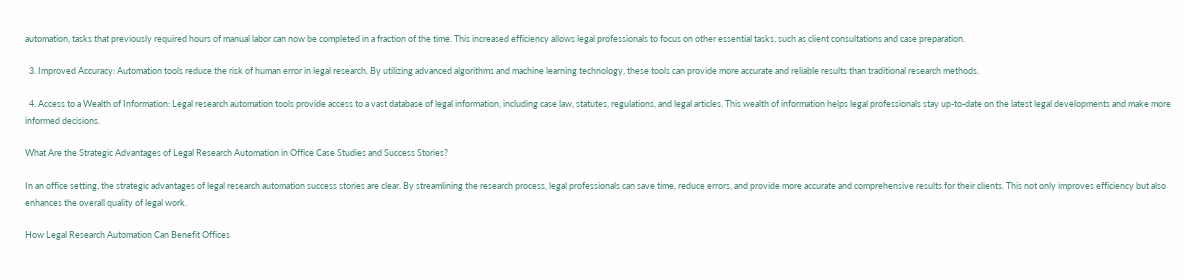automation, tasks that previously required hours of manual labor can now be completed in a fraction of the time. This increased efficiency allows legal professionals to focus on other essential tasks, such as client consultations and case preparation.

  3. Improved Accuracy: Automation tools reduce the risk of human error in legal research. By utilizing advanced algorithms and machine learning technology, these tools can provide more accurate and reliable results than traditional research methods.

  4. Access to a Wealth of Information: Legal research automation tools provide access to a vast database of legal information, including case law, statutes, regulations, and legal articles. This wealth of information helps legal professionals stay up-to-date on the latest legal developments and make more informed decisions.

What Are the Strategic Advantages of Legal Research Automation in Office Case Studies and Success Stories?

In an office setting, the strategic advantages of legal research automation success stories are clear. By streamlining the research process, legal professionals can save time, reduce errors, and provide more accurate and comprehensive results for their clients. This not only improves efficiency but also enhances the overall quality of legal work.

How Legal Research Automation Can Benefit Offices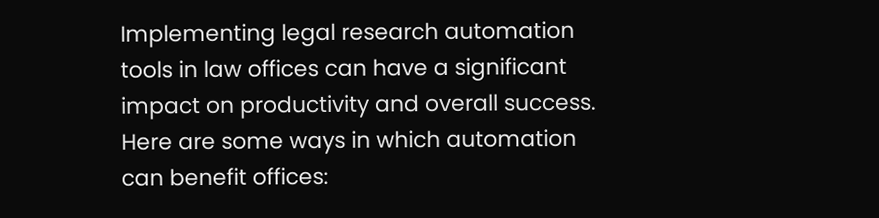Implementing legal research automation tools in law offices can have a significant impact on productivity and overall success. Here are some ways in which automation can benefit offices: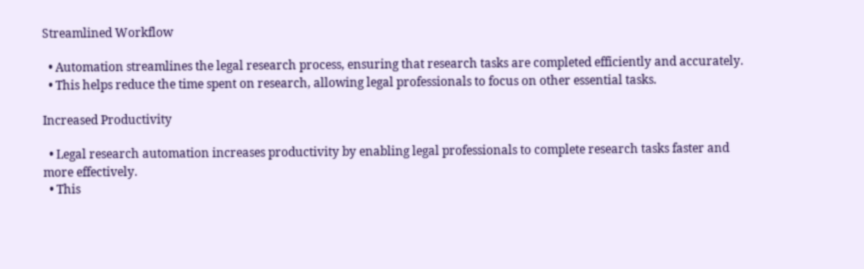Streamlined Workflow

  • Automation streamlines the legal research process, ensuring that research tasks are completed efficiently and accurately.
  • This helps reduce the time spent on research, allowing legal professionals to focus on other essential tasks.

Increased Productivity

  • Legal research automation increases productivity by enabling legal professionals to complete research tasks faster and more effectively.
  • This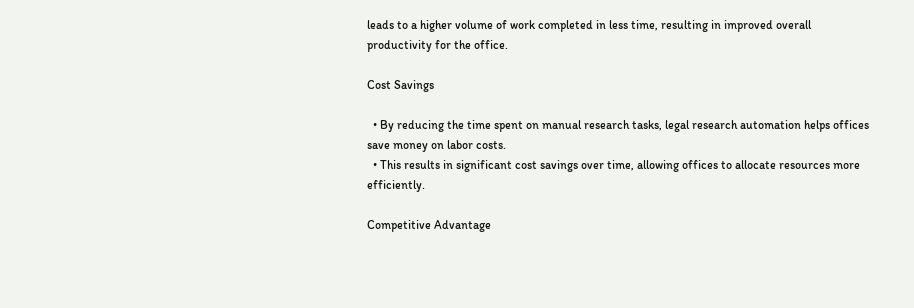leads to a higher volume of work completed in less time, resulting in improved overall productivity for the office.

Cost Savings

  • By reducing the time spent on manual research tasks, legal research automation helps offices save money on labor costs.
  • This results in significant cost savings over time, allowing offices to allocate resources more efficiently.

Competitive Advantage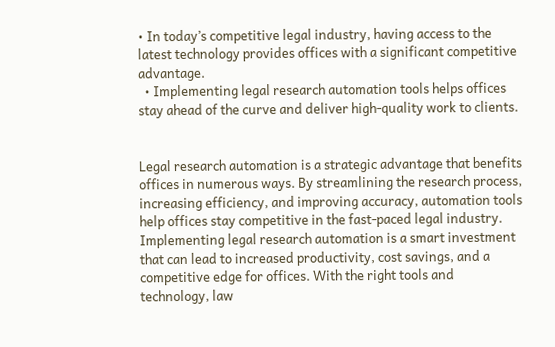• In today’s competitive legal industry, having access to the latest technology provides offices with a significant competitive advantage.
  • Implementing legal research automation tools helps offices stay ahead of the curve and deliver high-quality work to clients.


Legal research automation is a strategic advantage that benefits offices in numerous ways. By streamlining the research process, increasing efficiency, and improving accuracy, automation tools help offices stay competitive in the fast-paced legal industry. Implementing legal research automation is a smart investment that can lead to increased productivity, cost savings, and a competitive edge for offices. With the right tools and technology, law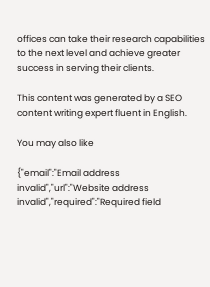offices can take their research capabilities to the next level and achieve greater success in serving their clients.

This content was generated by a SEO content writing expert fluent in English.

You may also like

{"email":"Email address invalid","url":"Website address invalid","required":"Required field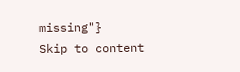missing"}
Skip to content